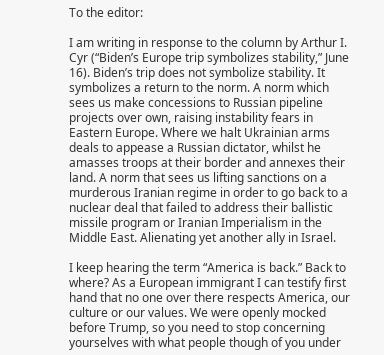To the editor:

I am writing in response to the column by Arthur I. Cyr (“Biden’s Europe trip symbolizes stability,” June 16). Biden’s trip does not symbolize stability. It symbolizes a return to the norm. A norm which sees us make concessions to Russian pipeline projects over own, raising instability fears in Eastern Europe. Where we halt Ukrainian arms deals to appease a Russian dictator, whilst he amasses troops at their border and annexes their land. A norm that sees us lifting sanctions on a murderous Iranian regime in order to go back to a nuclear deal that failed to address their ballistic missile program or Iranian Imperialism in the Middle East. Alienating yet another ally in Israel.

I keep hearing the term “America is back.” Back to where? As a European immigrant I can testify first hand that no one over there respects America, our culture or our values. We were openly mocked before Trump, so you need to stop concerning yourselves with what people though of you under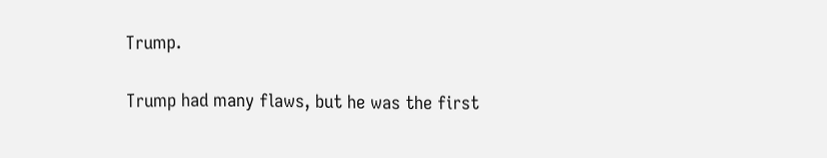Trump.

Trump had many flaws, but he was the first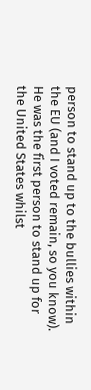person to stand up to the bullies within the EU (and I voted remain, so you know). He was the first person to stand up for the United States whilst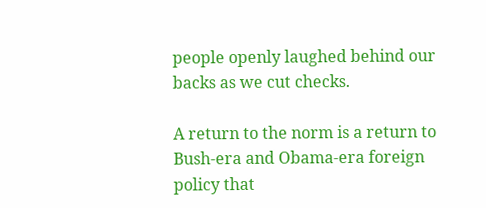people openly laughed behind our backs as we cut checks.

A return to the norm is a return to Bush-era and Obama-era foreign policy that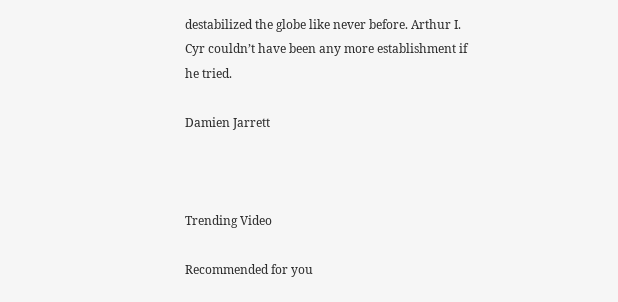destabilized the globe like never before. Arthur I. Cyr couldn’t have been any more establishment if he tried.

Damien Jarrett



Trending Video

Recommended for you